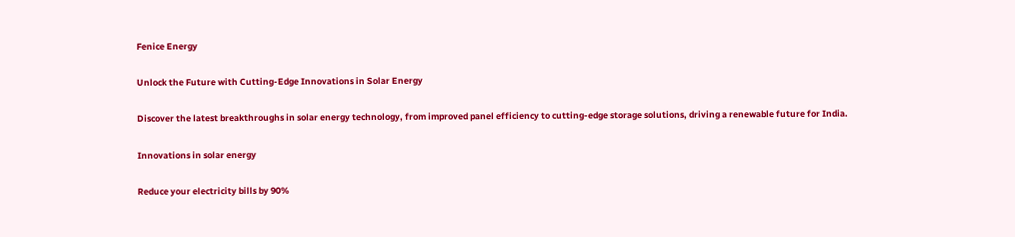Fenice Energy

Unlock the Future with Cutting-Edge Innovations in Solar Energy

Discover the latest breakthroughs in solar energy technology, from improved panel efficiency to cutting-edge storage solutions, driving a renewable future for India.

Innovations in solar energy

Reduce your electricity bills by 90%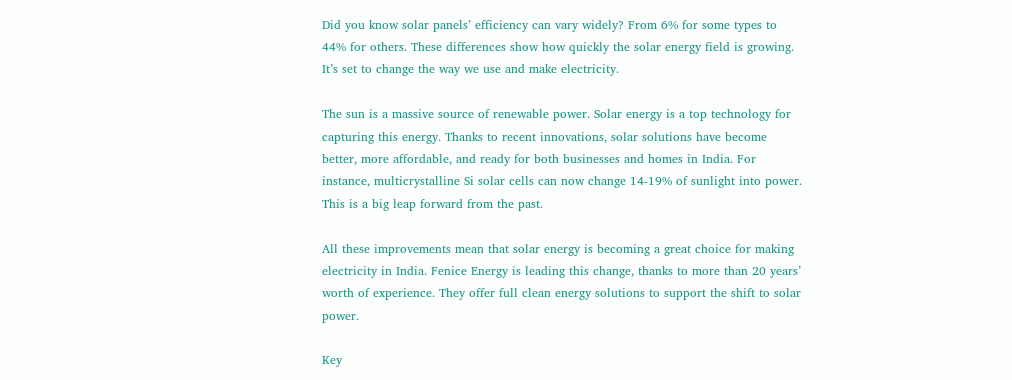Did you know solar panels’ efficiency can vary widely? From 6% for some types to 44% for others. These differences show how quickly the solar energy field is growing. It’s set to change the way we use and make electricity.

The sun is a massive source of renewable power. Solar energy is a top technology for capturing this energy. Thanks to recent innovations, solar solutions have become better, more affordable, and ready for both businesses and homes in India. For instance, multicrystalline Si solar cells can now change 14-19% of sunlight into power. This is a big leap forward from the past.

All these improvements mean that solar energy is becoming a great choice for making electricity in India. Fenice Energy is leading this change, thanks to more than 20 years’ worth of experience. They offer full clean energy solutions to support the shift to solar power.

Key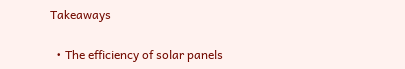Takeaways

  • The efficiency of solar panels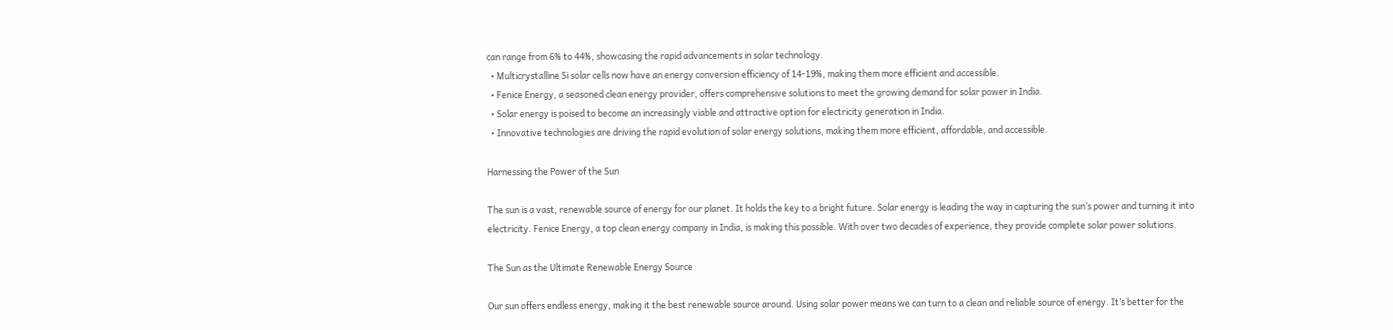can range from 6% to 44%, showcasing the rapid advancements in solar technology.
  • Multicrystalline Si solar cells now have an energy conversion efficiency of 14-19%, making them more efficient and accessible.
  • Fenice Energy, a seasoned clean energy provider, offers comprehensive solutions to meet the growing demand for solar power in India.
  • Solar energy is poised to become an increasingly viable and attractive option for electricity generation in India.
  • Innovative technologies are driving the rapid evolution of solar energy solutions, making them more efficient, affordable, and accessible.

Harnessing the Power of the Sun

The sun is a vast, renewable source of energy for our planet. It holds the key to a bright future. Solar energy is leading the way in capturing the sun’s power and turning it into electricity. Fenice Energy, a top clean energy company in India, is making this possible. With over two decades of experience, they provide complete solar power solutions.

The Sun as the Ultimate Renewable Energy Source

Our sun offers endless energy, making it the best renewable source around. Using solar power means we can turn to a clean and reliable source of energy. It’s better for the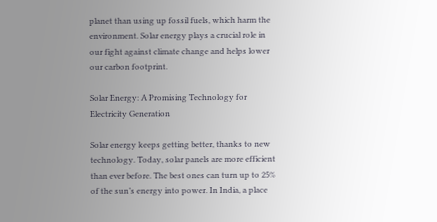planet than using up fossil fuels, which harm the environment. Solar energy plays a crucial role in our fight against climate change and helps lower our carbon footprint.

Solar Energy: A Promising Technology for Electricity Generation

Solar energy keeps getting better, thanks to new technology. Today, solar panels are more efficient than ever before. The best ones can turn up to 25% of the sun’s energy into power. In India, a place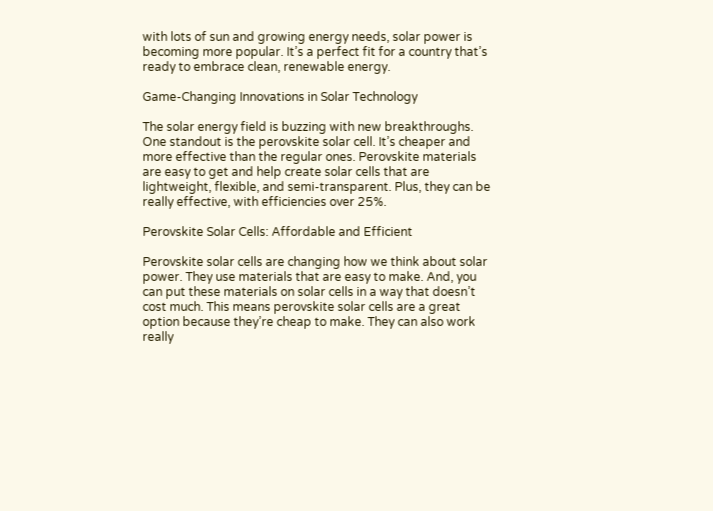with lots of sun and growing energy needs, solar power is becoming more popular. It’s a perfect fit for a country that’s ready to embrace clean, renewable energy.

Game-Changing Innovations in Solar Technology

The solar energy field is buzzing with new breakthroughs. One standout is the perovskite solar cell. It’s cheaper and more effective than the regular ones. Perovskite materials are easy to get and help create solar cells that are lightweight, flexible, and semi-transparent. Plus, they can be really effective, with efficiencies over 25%.

Perovskite Solar Cells: Affordable and Efficient

Perovskite solar cells are changing how we think about solar power. They use materials that are easy to make. And, you can put these materials on solar cells in a way that doesn’t cost much. This means perovskite solar cells are a great option because they’re cheap to make. They can also work really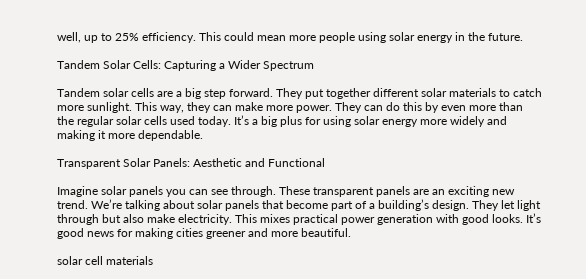well, up to 25% efficiency. This could mean more people using solar energy in the future.

Tandem Solar Cells: Capturing a Wider Spectrum

Tandem solar cells are a big step forward. They put together different solar materials to catch more sunlight. This way, they can make more power. They can do this by even more than the regular solar cells used today. It’s a big plus for using solar energy more widely and making it more dependable.

Transparent Solar Panels: Aesthetic and Functional

Imagine solar panels you can see through. These transparent panels are an exciting new trend. We’re talking about solar panels that become part of a building’s design. They let light through but also make electricity. This mixes practical power generation with good looks. It’s good news for making cities greener and more beautiful.

solar cell materials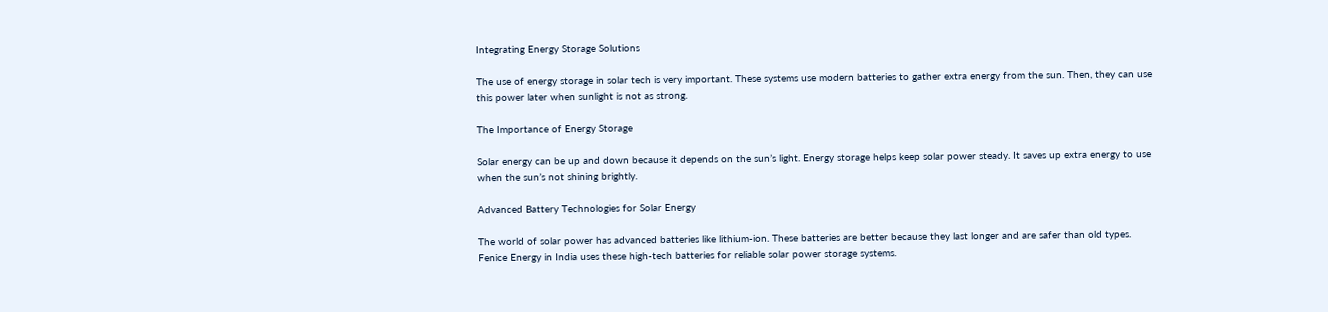Integrating Energy Storage Solutions

The use of energy storage in solar tech is very important. These systems use modern batteries to gather extra energy from the sun. Then, they can use this power later when sunlight is not as strong.

The Importance of Energy Storage

Solar energy can be up and down because it depends on the sun’s light. Energy storage helps keep solar power steady. It saves up extra energy to use when the sun’s not shining brightly.

Advanced Battery Technologies for Solar Energy

The world of solar power has advanced batteries like lithium-ion. These batteries are better because they last longer and are safer than old types. Fenice Energy in India uses these high-tech batteries for reliable solar power storage systems.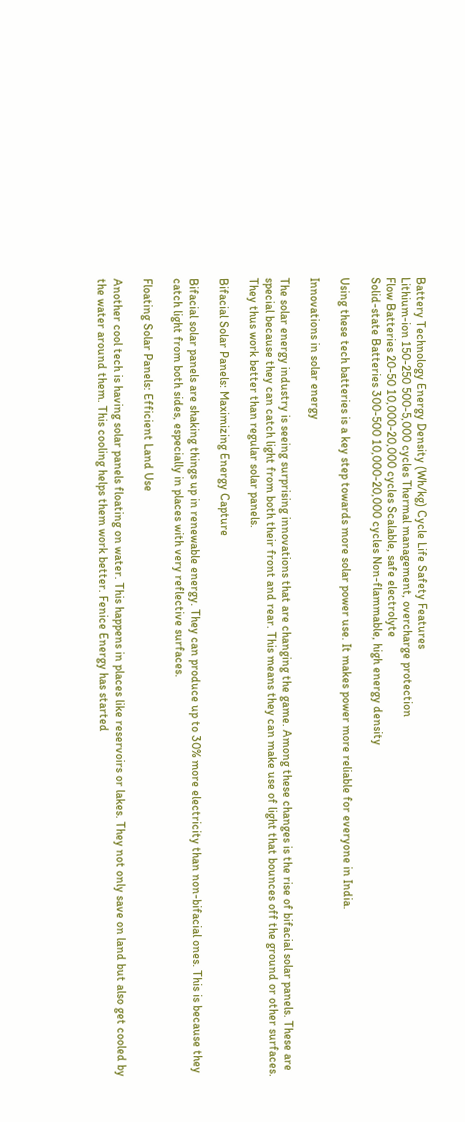Battery Technology Energy Density (Wh/kg) Cycle Life Safety Features
Lithium-ion 150-250 500-5,000 cycles Thermal management, overcharge protection
Flow Batteries 20-50 10,000-20,000 cycles Scalable, safe electrolyte
Solid-state Batteries 300-500 10,000-20,000 cycles Non-flammable, high energy density

Using these tech batteries is a key step towards more solar power use. It makes power more reliable for everyone in India.

Innovations in solar energy

The solar energy industry is seeing surprising innovations that are changing the game. Among these changes is the rise of bifacial solar panels. These are special because they can catch light from both their front and rear. This means they can make use of light that bounces off the ground or other surfaces. They thus work better than regular solar panels.

Bifacial Solar Panels: Maximizing Energy Capture

Bifacial solar panels are shaking things up in renewable energy. They can produce up to 30% more electricity than non-bifacial ones. This is because they catch light from both sides, especially in places with very reflective surfaces.

Floating Solar Panels: Efficient Land Use

Another cool tech is having solar panels floating on water. This happens in places like reservoirs or lakes. They not only save on land but also get cooled by the water around them. This cooling helps them work better. Fenice Energy has started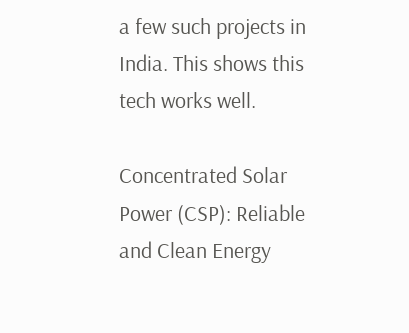a few such projects in India. This shows this tech works well.

Concentrated Solar Power (CSP): Reliable and Clean Energy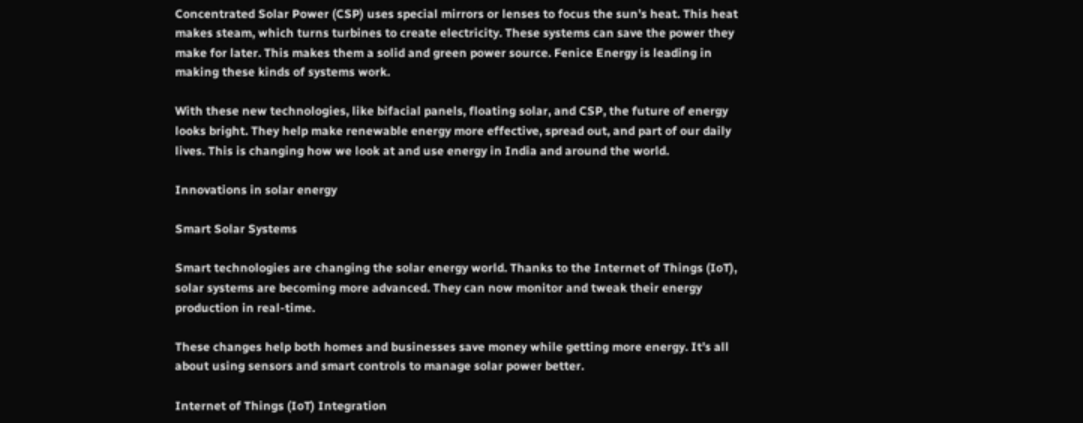Concentrated Solar Power (CSP) uses special mirrors or lenses to focus the sun’s heat. This heat makes steam, which turns turbines to create electricity. These systems can save the power they make for later. This makes them a solid and green power source. Fenice Energy is leading in making these kinds of systems work.

With these new technologies, like bifacial panels, floating solar, and CSP, the future of energy looks bright. They help make renewable energy more effective, spread out, and part of our daily lives. This is changing how we look at and use energy in India and around the world.

Innovations in solar energy

Smart Solar Systems

Smart technologies are changing the solar energy world. Thanks to the Internet of Things (IoT), solar systems are becoming more advanced. They can now monitor and tweak their energy production in real-time.

These changes help both homes and businesses save money while getting more energy. It’s all about using sensors and smart controls to manage solar power better.

Internet of Things (IoT) Integration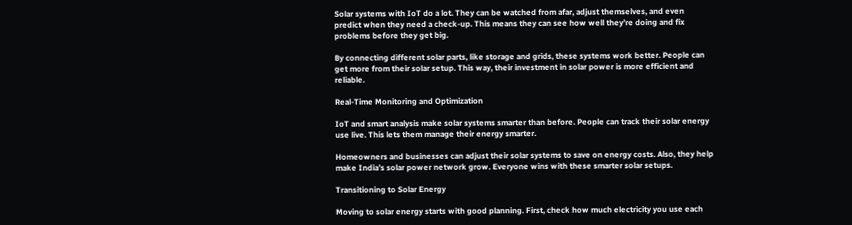Solar systems with IoT do a lot. They can be watched from afar, adjust themselves, and even predict when they need a check-up. This means they can see how well they’re doing and fix problems before they get big.

By connecting different solar parts, like storage and grids, these systems work better. People can get more from their solar setup. This way, their investment in solar power is more efficient and reliable.

Real-Time Monitoring and Optimization

IoT and smart analysis make solar systems smarter than before. People can track their solar energy use live. This lets them manage their energy smarter.

Homeowners and businesses can adjust their solar systems to save on energy costs. Also, they help make India’s solar power network grow. Everyone wins with these smarter solar setups.

Transitioning to Solar Energy

Moving to solar energy starts with good planning. First, check how much electricity you use each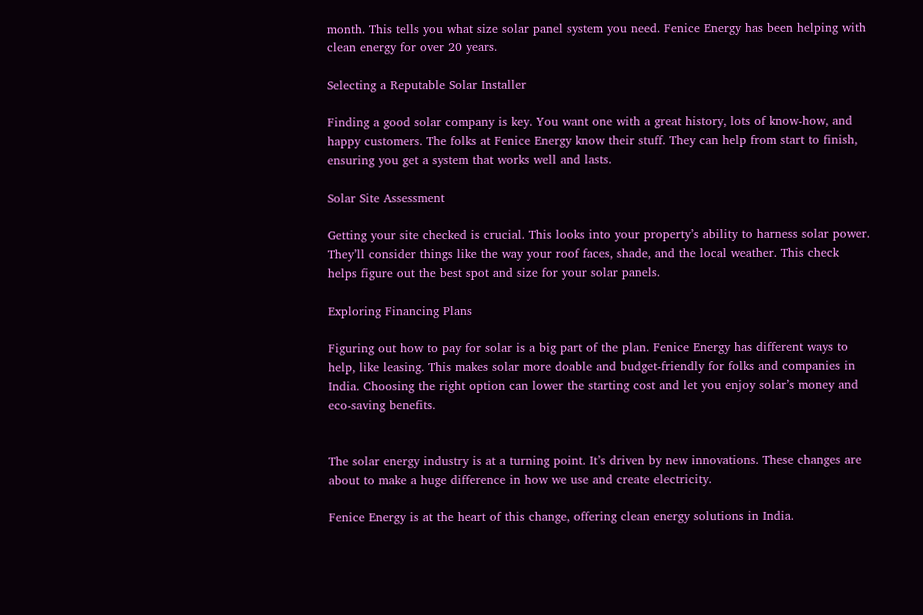month. This tells you what size solar panel system you need. Fenice Energy has been helping with clean energy for over 20 years.

Selecting a Reputable Solar Installer

Finding a good solar company is key. You want one with a great history, lots of know-how, and happy customers. The folks at Fenice Energy know their stuff. They can help from start to finish, ensuring you get a system that works well and lasts.

Solar Site Assessment

Getting your site checked is crucial. This looks into your property’s ability to harness solar power. They’ll consider things like the way your roof faces, shade, and the local weather. This check helps figure out the best spot and size for your solar panels.

Exploring Financing Plans

Figuring out how to pay for solar is a big part of the plan. Fenice Energy has different ways to help, like leasing. This makes solar more doable and budget-friendly for folks and companies in India. Choosing the right option can lower the starting cost and let you enjoy solar’s money and eco-saving benefits.


The solar energy industry is at a turning point. It’s driven by new innovations. These changes are about to make a huge difference in how we use and create electricity.

Fenice Energy is at the heart of this change, offering clean energy solutions in India.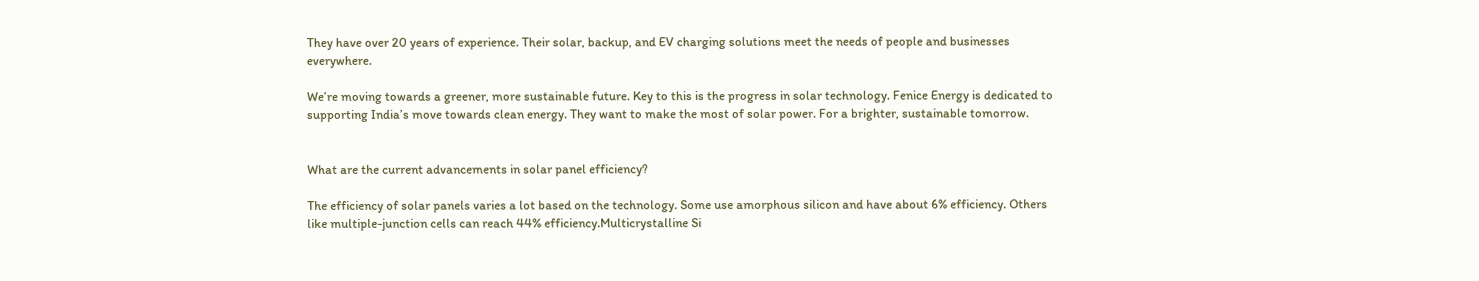They have over 20 years of experience. Their solar, backup, and EV charging solutions meet the needs of people and businesses everywhere.

We’re moving towards a greener, more sustainable future. Key to this is the progress in solar technology. Fenice Energy is dedicated to supporting India’s move towards clean energy. They want to make the most of solar power. For a brighter, sustainable tomorrow.


What are the current advancements in solar panel efficiency?

The efficiency of solar panels varies a lot based on the technology. Some use amorphous silicon and have about 6% efficiency. Others like multiple-junction cells can reach 44% efficiency.Multicrystalline Si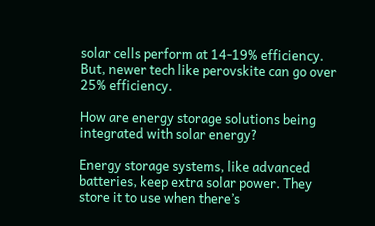solar cells perform at 14-19% efficiency. But, newer tech like perovskite can go over 25% efficiency.

How are energy storage solutions being integrated with solar energy?

Energy storage systems, like advanced batteries, keep extra solar power. They store it to use when there’s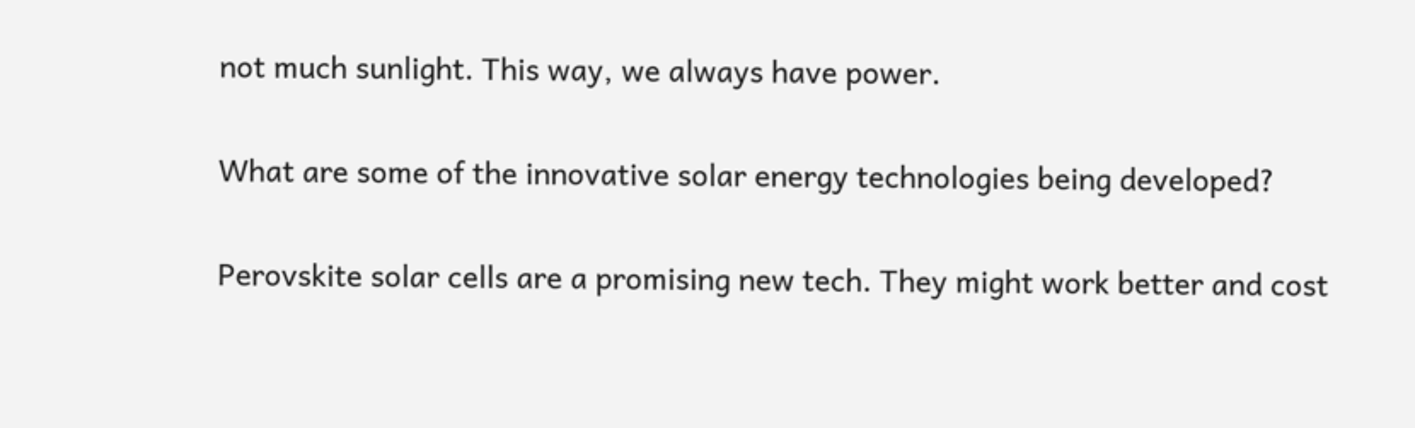not much sunlight. This way, we always have power.

What are some of the innovative solar energy technologies being developed?

Perovskite solar cells are a promising new tech. They might work better and cost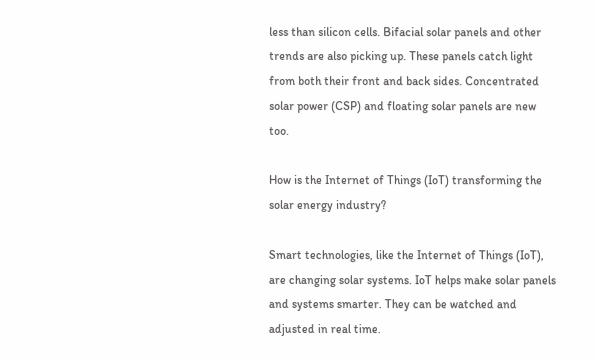less than silicon cells. Bifacial solar panels and other trends are also picking up. These panels catch light from both their front and back sides. Concentrated solar power (CSP) and floating solar panels are new too.

How is the Internet of Things (IoT) transforming the solar energy industry?

Smart technologies, like the Internet of Things (IoT), are changing solar systems. IoT helps make solar panels and systems smarter. They can be watched and adjusted in real time.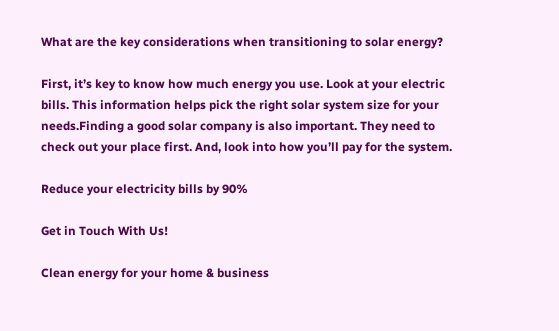What are the key considerations when transitioning to solar energy?

First, it’s key to know how much energy you use. Look at your electric bills. This information helps pick the right solar system size for your needs.Finding a good solar company is also important. They need to check out your place first. And, look into how you’ll pay for the system.

Reduce your electricity bills by 90%

Get in Touch With Us!

Clean energy for your home & business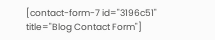[contact-form-7 id="3196c51" title="Blog Contact Form"]